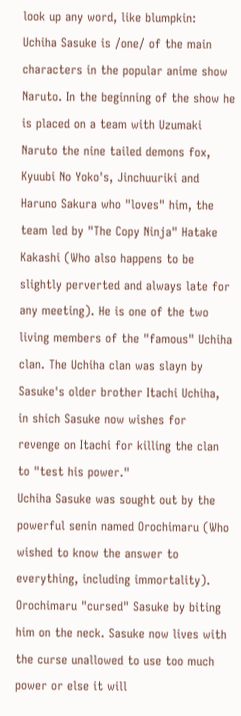look up any word, like blumpkin:
Uchiha Sasuke is /one/ of the main characters in the popular anime show Naruto. In the beginning of the show he is placed on a team with Uzumaki Naruto the nine tailed demons fox, Kyuubi No Yoko's, Jinchuuriki and Haruno Sakura who "loves" him, the team led by "The Copy Ninja" Hatake Kakashi (Who also happens to be slightly perverted and always late for any meeting). He is one of the two living members of the "famous" Uchiha clan. The Uchiha clan was slayn by Sasuke's older brother Itachi Uchiha, in shich Sasuke now wishes for revenge on Itachi for killing the clan to "test his power."
Uchiha Sasuke was sought out by the powerful senin named Orochimaru (Who wished to know the answer to everything, including immortality). Orochimaru "cursed" Sasuke by biting him on the neck. Sasuke now lives with the curse unallowed to use too much power or else it will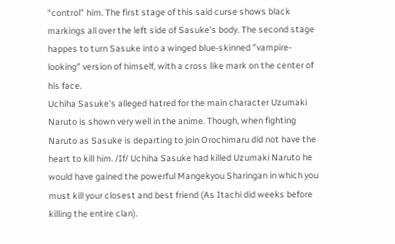"control" him. The first stage of this said curse shows black markings all over the left side of Sasuke's body. The second stage happes to turn Sasuke into a winged blue-skinned "vampire-looking" version of himself, with a cross like mark on the center of his face.
Uchiha Sasuke's alleged hatred for the main character Uzumaki Naruto is shown very well in the anime. Though, when fighting Naruto as Sasuke is departing to join Orochimaru did not have the heart to kill him. /If/ Uchiha Sasuke had killed Uzumaki Naruto he would have gained the powerful Mangekyou Sharingan in which you must kill your closest and best friend (As Itachi did weeks before killing the entire clan).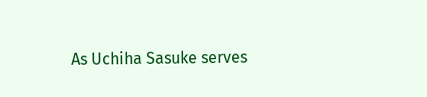As Uchiha Sasuke serves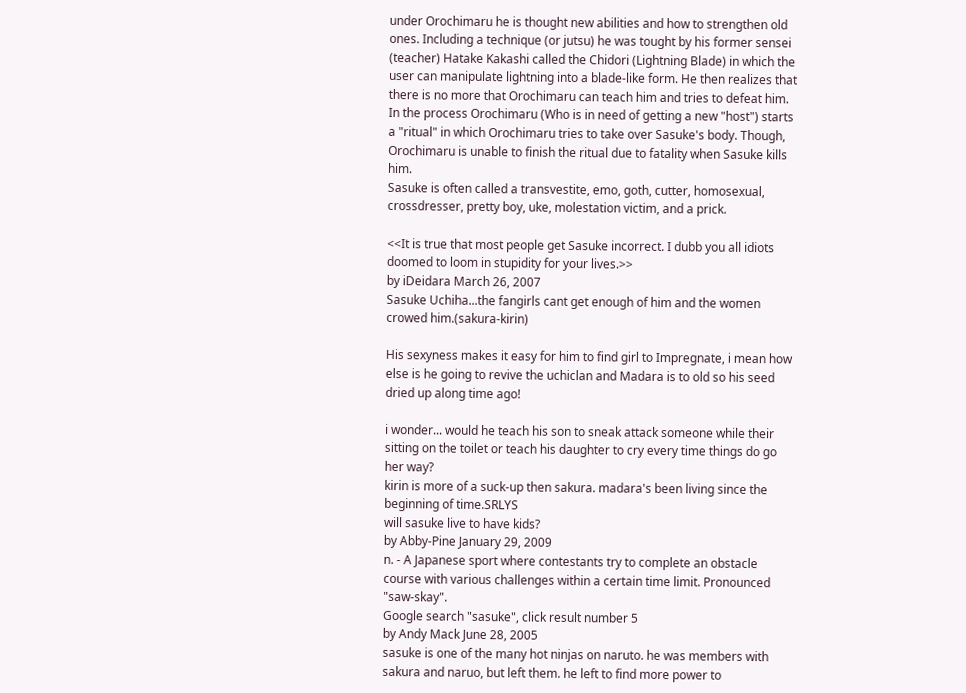under Orochimaru he is thought new abilities and how to strengthen old ones. Including a technique (or jutsu) he was tought by his former sensei (teacher) Hatake Kakashi called the Chidori (Lightning Blade) in which the user can manipulate lightning into a blade-like form. He then realizes that there is no more that Orochimaru can teach him and tries to defeat him. In the process Orochimaru (Who is in need of getting a new "host") starts a "ritual" in which Orochimaru tries to take over Sasuke's body. Though, Orochimaru is unable to finish the ritual due to fatality when Sasuke kills him.
Sasuke is often called a transvestite, emo, goth, cutter, homosexual, crossdresser, pretty boy, uke, molestation victim, and a prick.

<<It is true that most people get Sasuke incorrect. I dubb you all idiots doomed to loom in stupidity for your lives.>>
by iDeidara March 26, 2007
Sasuke Uchiha...the fangirls cant get enough of him and the women crowed him.(sakura-kirin)

His sexyness makes it easy for him to find girl to Impregnate, i mean how else is he going to revive the uchiclan and Madara is to old so his seed dried up along time ago!

i wonder... would he teach his son to sneak attack someone while their sitting on the toilet or teach his daughter to cry every time things do go her way?
kirin is more of a suck-up then sakura. madara's been living since the beginning of time.SRLYS
will sasuke live to have kids?
by Abby-Pine January 29, 2009
n. - A Japanese sport where contestants try to complete an obstacle course with various challenges within a certain time limit. Pronounced "saw-skay".
Google search "sasuke", click result number 5
by Andy Mack June 28, 2005
sasuke is one of the many hot ninjas on naruto. he was members with sakura and naruo, but left them. he left to find more power to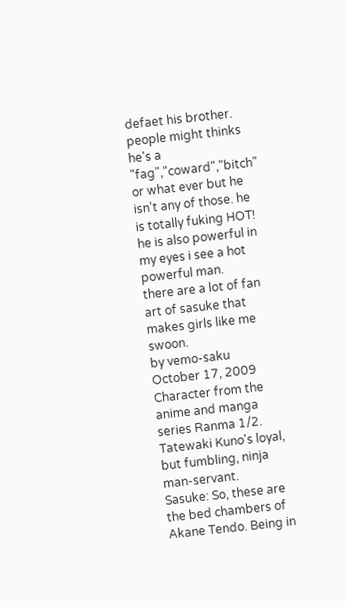defaet his brother. people might thinks he's a "fag","coward","bitch" or what ever but he isn't any of those. he is totally fuking HOT! he is also powerful in my eyes i see a hot powerful man.
there are a lot of fan art of sasuke that makes girls like me swoon.
by vemo-saku October 17, 2009
Character from the anime and manga series Ranma 1/2. Tatewaki Kuno's loyal, but fumbling, ninja man-servant.
Sasuke: So, these are the bed chambers of Akane Tendo. Being in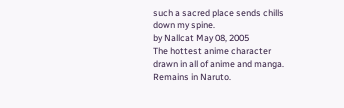such a sacred place sends chills down my spine.
by Nallcat May 08, 2005
The hottest anime character drawn in all of anime and manga. Remains in Naruto.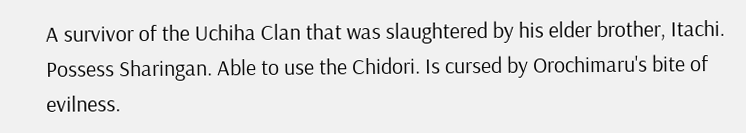A survivor of the Uchiha Clan that was slaughtered by his elder brother, Itachi. Possess Sharingan. Able to use the Chidori. Is cursed by Orochimaru's bite of evilness.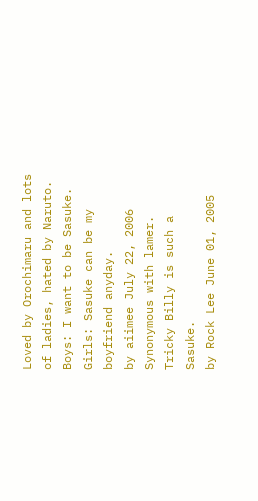Loved by Orochimaru and lots of ladies, hated by Naruto.
Boys: I want to be Sasuke.
Girls: Sasuke can be my boyfriend anyday.
by aiimee July 22, 2006
Synonymous with lamer.
Tricky Billy is such a Sasuke.
by Rock Lee June 01, 2005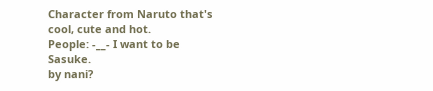Character from Naruto that's cool, cute and hot.
People: -__- I want to be Sasuke.
by nani?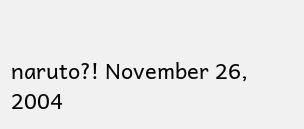naruto?! November 26, 2004